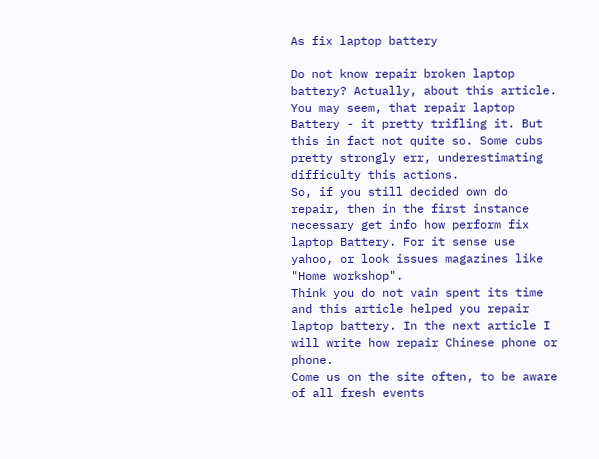As fix laptop battery

Do not know repair broken laptop battery? Actually, about this article.
You may seem, that repair laptop Battery - it pretty trifling it. But this in fact not quite so. Some cubs pretty strongly err, underestimating difficulty this actions.
So, if you still decided own do repair, then in the first instance necessary get info how perform fix laptop Battery. For it sense use yahoo, or look issues magazines like "Home workshop".
Think you do not vain spent its time and this article helped you repair laptop battery. In the next article I will write how repair Chinese phone or phone.
Come us on the site often, to be aware of all fresh events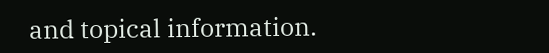and topical information.